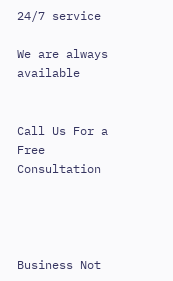24/7 service

We are always available


Call Us For a Free Consultation




Business Not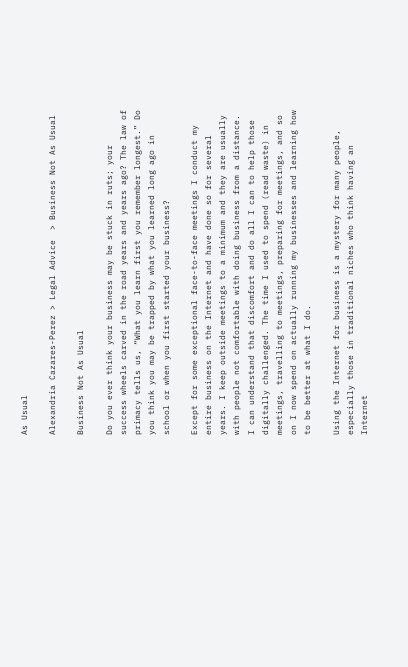As Usual

Alexandria Cazares-Perez > Legal Advice  > Business Not As Usual

Business Not As Usual

Do you ever think your business may be stuck in ruts; your success wheels carved in the road years and years ago? The law of primacy tells us, “What you learn first you remember longest.” Do you think you may be trapped by what you learned long ago in school or when you first started your business?

Except for some exceptional face-to-face meetings I conduct my entire business on the Internet and have done so for several years. I keep outside meetings to a minimum and they are usually with people not comfortable with doing business from a distance. I can understand that discomfort and do all I can to help those digitally challenged. The time I used to spend (read waste) in meetings, travelling to meetings, preparing for meetings, and so on I now spend on actually running my businesses and learning how to be better at what I do.

Using the Internet for business is a mystery for many people, especially those in traditional niches who think having an Internet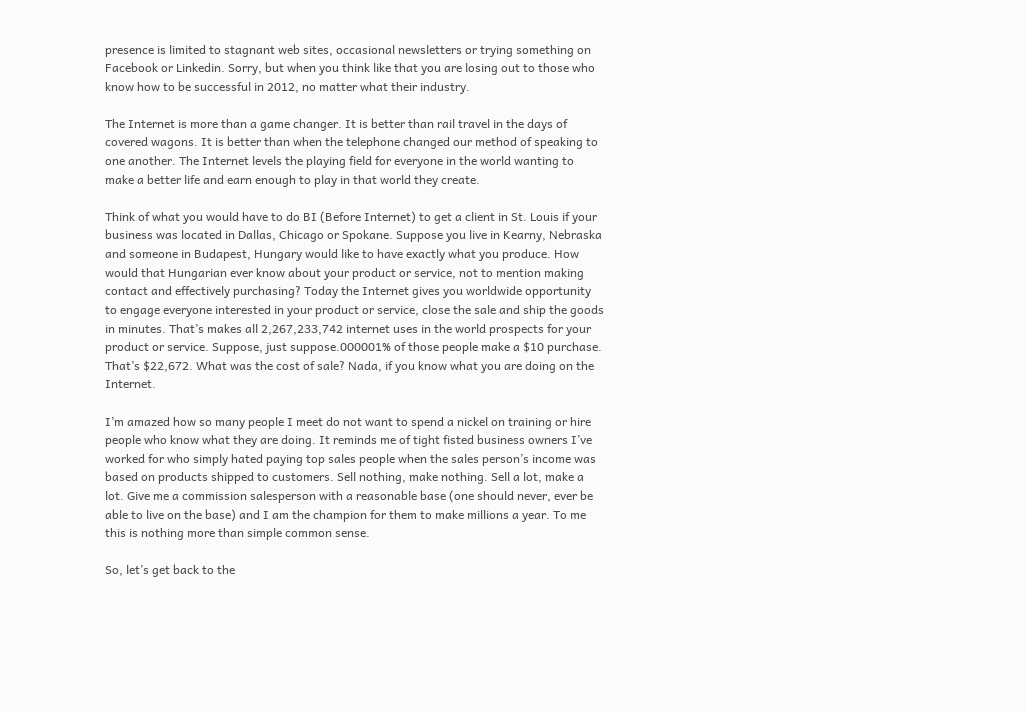presence is limited to stagnant web sites, occasional newsletters or trying something on Facebook or Linkedin. Sorry, but when you think like that you are losing out to those who know how to be successful in 2012, no matter what their industry.

The Internet is more than a game changer. It is better than rail travel in the days of covered wagons. It is better than when the telephone changed our method of speaking to one another. The Internet levels the playing field for everyone in the world wanting to make a better life and earn enough to play in that world they create.

Think of what you would have to do BI (Before Internet) to get a client in St. Louis if your business was located in Dallas, Chicago or Spokane. Suppose you live in Kearny, Nebraska and someone in Budapest, Hungary would like to have exactly what you produce. How would that Hungarian ever know about your product or service, not to mention making contact and effectively purchasing? Today the Internet gives you worldwide opportunity to engage everyone interested in your product or service, close the sale and ship the goods in minutes. That’s makes all 2,267,233,742 internet uses in the world prospects for your product or service. Suppose, just suppose.000001% of those people make a $10 purchase. That’s $22,672. What was the cost of sale? Nada, if you know what you are doing on the Internet.

I’m amazed how so many people I meet do not want to spend a nickel on training or hire people who know what they are doing. It reminds me of tight fisted business owners I’ve worked for who simply hated paying top sales people when the sales person’s income was based on products shipped to customers. Sell nothing, make nothing. Sell a lot, make a lot. Give me a commission salesperson with a reasonable base (one should never, ever be able to live on the base) and I am the champion for them to make millions a year. To me this is nothing more than simple common sense.

So, let’s get back to the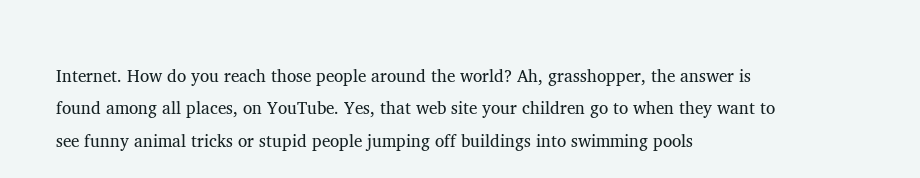Internet. How do you reach those people around the world? Ah, grasshopper, the answer is found among all places, on YouTube. Yes, that web site your children go to when they want to see funny animal tricks or stupid people jumping off buildings into swimming pools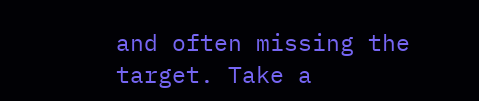and often missing the target. Take a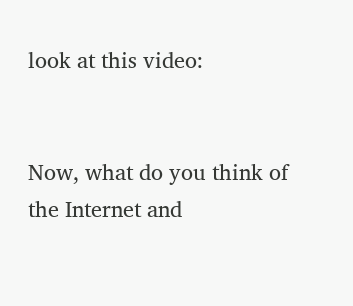look at this video:


Now, what do you think of the Internet and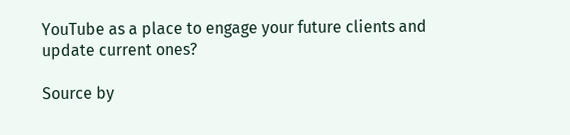YouTube as a place to engage your future clients and update current ones?

Source by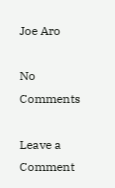Joe Aro

No Comments

Leave a Comment